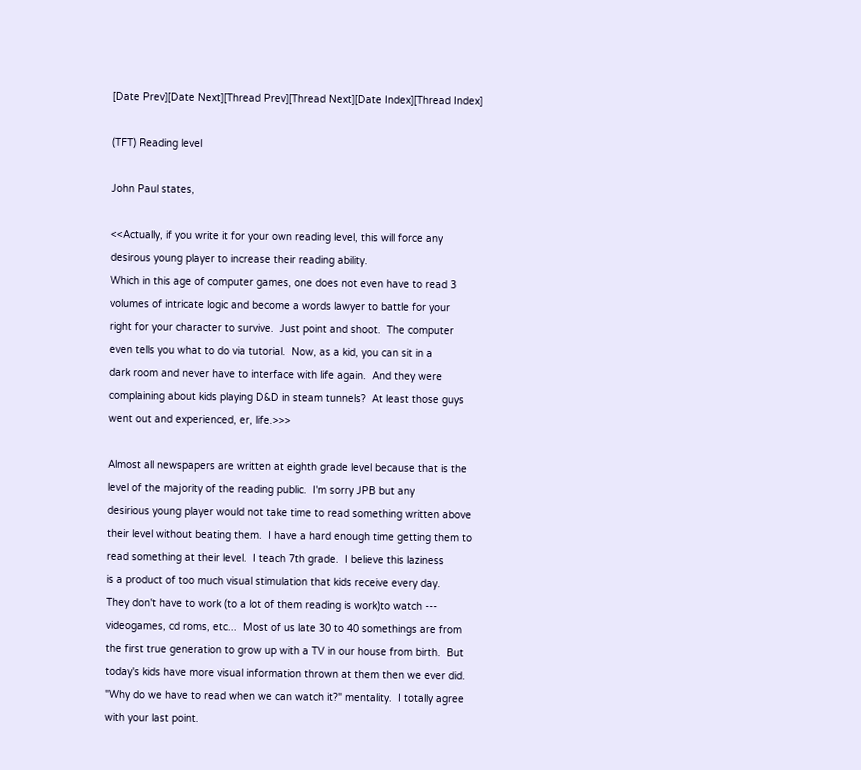[Date Prev][Date Next][Thread Prev][Thread Next][Date Index][Thread Index]

(TFT) Reading level

John Paul states,

<<Actually, if you write it for your own reading level, this will force any
desirous young player to increase their reading ability.
Which in this age of computer games, one does not even have to read 3
volumes of intricate logic and become a words lawyer to battle for your
right for your character to survive.  Just point and shoot.  The computer
even tells you what to do via tutorial.  Now, as a kid, you can sit in a
dark room and never have to interface with life again.  And they were
complaining about kids playing D&D in steam tunnels?  At least those guys
went out and experienced, er, life.>>>

Almost all newspapers are written at eighth grade level because that is the
level of the majority of the reading public.  I'm sorry JPB but any
desirious young player would not take time to read something written above
their level without beating them.  I have a hard enough time getting them to
read something at their level.  I teach 7th grade.  I believe this laziness
is a product of too much visual stimulation that kids receive every day.
They don't have to work (to a lot of them reading is work)to watch ---
videogames, cd roms, etc...  Most of us late 30 to 40 somethings are from
the first true generation to grow up with a TV in our house from birth.  But
today's kids have more visual information thrown at them then we ever did.
"Why do we have to read when we can watch it?" mentality.  I totally agree
with your last point.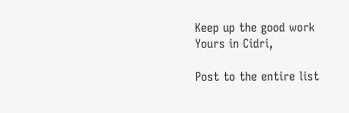Keep up the good work
Yours in Cidri,

Post to the entire list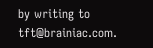by writing to tft@brainiac.com.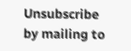Unsubscribe by mailing to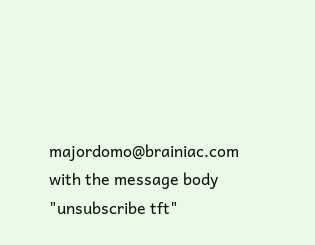majordomo@brainiac.com with the message body
"unsubscribe tft"